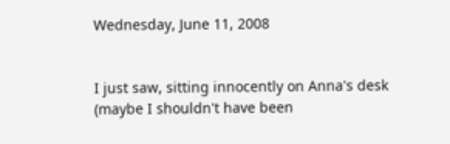Wednesday, June 11, 2008


I just saw, sitting innocently on Anna's desk (maybe I shouldn't have been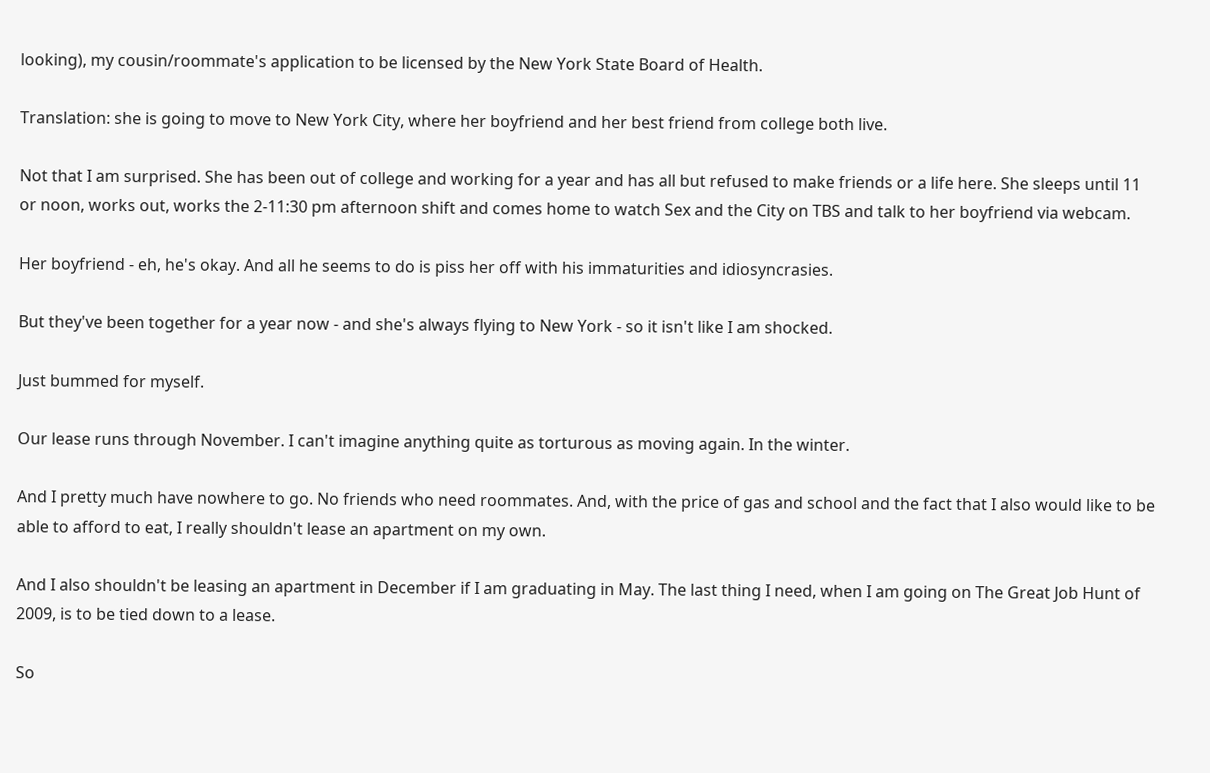looking), my cousin/roommate's application to be licensed by the New York State Board of Health.

Translation: she is going to move to New York City, where her boyfriend and her best friend from college both live.

Not that I am surprised. She has been out of college and working for a year and has all but refused to make friends or a life here. She sleeps until 11 or noon, works out, works the 2-11:30 pm afternoon shift and comes home to watch Sex and the City on TBS and talk to her boyfriend via webcam.

Her boyfriend - eh, he's okay. And all he seems to do is piss her off with his immaturities and idiosyncrasies.

But they've been together for a year now - and she's always flying to New York - so it isn't like I am shocked.

Just bummed for myself.

Our lease runs through November. I can't imagine anything quite as torturous as moving again. In the winter.

And I pretty much have nowhere to go. No friends who need roommates. And, with the price of gas and school and the fact that I also would like to be able to afford to eat, I really shouldn't lease an apartment on my own.

And I also shouldn't be leasing an apartment in December if I am graduating in May. The last thing I need, when I am going on The Great Job Hunt of 2009, is to be tied down to a lease.

So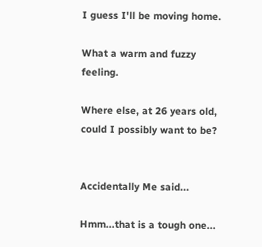I guess I'll be moving home.

What a warm and fuzzy feeling.

Where else, at 26 years old, could I possibly want to be?


Accidentally Me said...

Hmm...that is a tough one...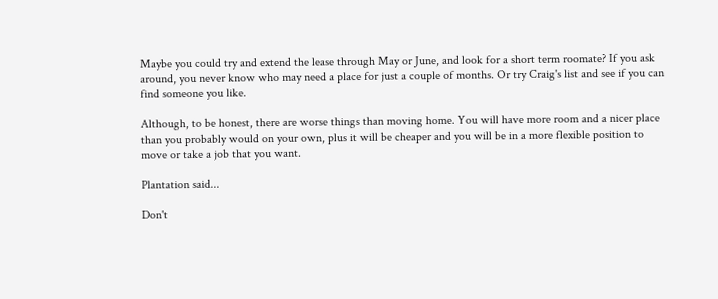Maybe you could try and extend the lease through May or June, and look for a short term roomate? If you ask around, you never know who may need a place for just a couple of months. Or try Craig's list and see if you can find someone you like.

Although, to be honest, there are worse things than moving home. You will have more room and a nicer place than you probably would on your own, plus it will be cheaper and you will be in a more flexible position to move or take a job that you want.

Plantation said...

Don't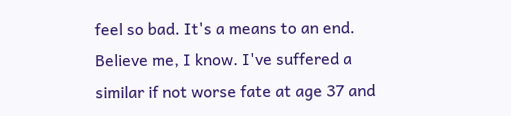feel so bad. It's a means to an end. Believe me, I know. I've suffered a similar if not worse fate at age 37 and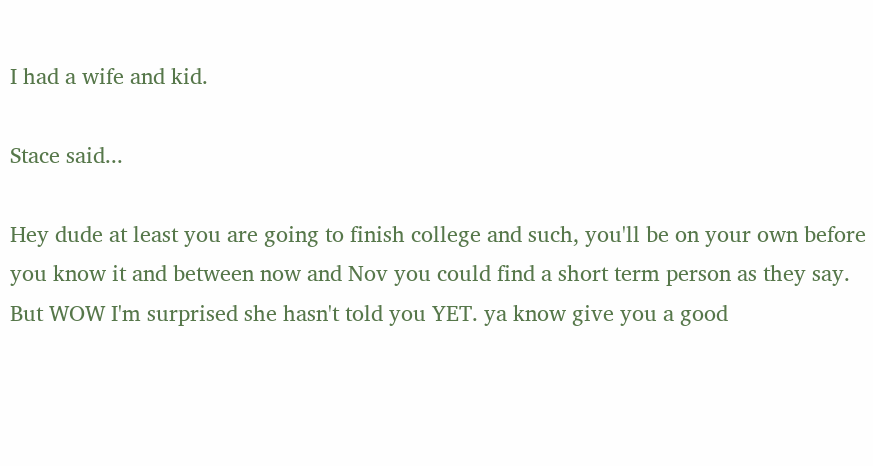I had a wife and kid.

Stace said...

Hey dude at least you are going to finish college and such, you'll be on your own before you know it and between now and Nov you could find a short term person as they say. But WOW I'm surprised she hasn't told you YET. ya know give you a good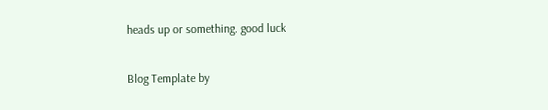heads up or something. good luck

Blog Template by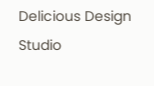Delicious Design Studio